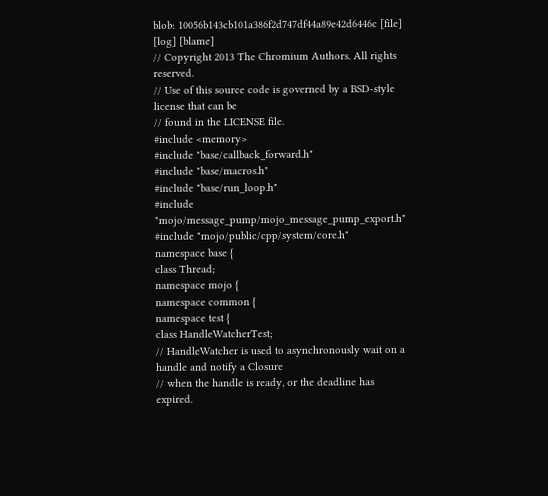blob: 10056b143cb101a386f2d747df44a89e42d6446c [file] [log] [blame]
// Copyright 2013 The Chromium Authors. All rights reserved.
// Use of this source code is governed by a BSD-style license that can be
// found in the LICENSE file.
#include <memory>
#include "base/callback_forward.h"
#include "base/macros.h"
#include "base/run_loop.h"
#include "mojo/message_pump/mojo_message_pump_export.h"
#include "mojo/public/cpp/system/core.h"
namespace base {
class Thread;
namespace mojo {
namespace common {
namespace test {
class HandleWatcherTest;
// HandleWatcher is used to asynchronously wait on a handle and notify a Closure
// when the handle is ready, or the deadline has expired.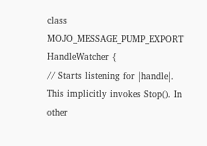class MOJO_MESSAGE_PUMP_EXPORT HandleWatcher {
// Starts listening for |handle|. This implicitly invokes Stop(). In other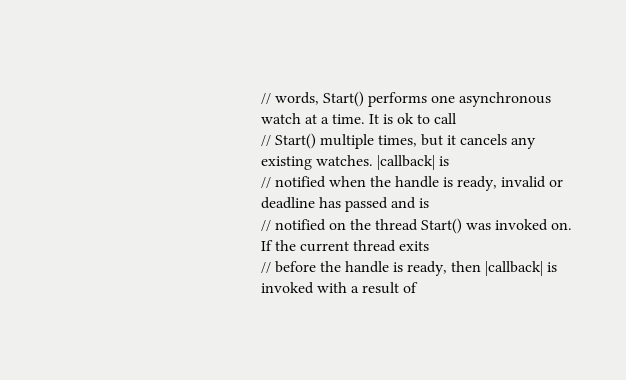// words, Start() performs one asynchronous watch at a time. It is ok to call
// Start() multiple times, but it cancels any existing watches. |callback| is
// notified when the handle is ready, invalid or deadline has passed and is
// notified on the thread Start() was invoked on. If the current thread exits
// before the handle is ready, then |callback| is invoked with a result of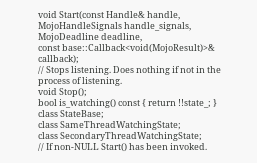void Start(const Handle& handle,
MojoHandleSignals handle_signals,
MojoDeadline deadline,
const base::Callback<void(MojoResult)>& callback);
// Stops listening. Does nothing if not in the process of listening.
void Stop();
bool is_watching() const { return !!state_; }
class StateBase;
class SameThreadWatchingState;
class SecondaryThreadWatchingState;
// If non-NULL Start() has been invoked.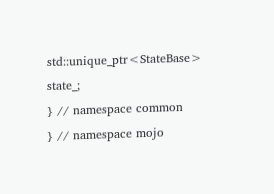std::unique_ptr<StateBase> state_;
} // namespace common
} // namespace mojo